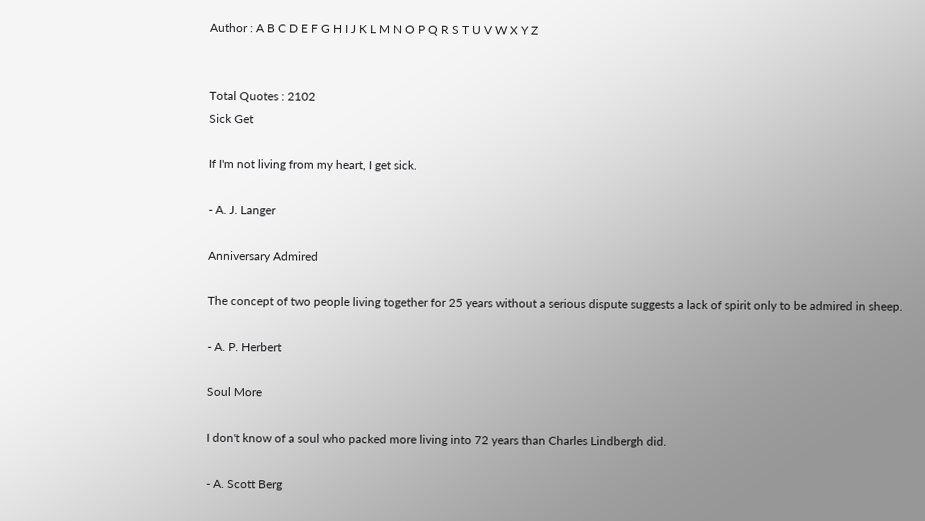Author : A B C D E F G H I J K L M N O P Q R S T U V W X Y Z


Total Quotes : 2102
Sick Get

If I'm not living from my heart, I get sick.

- A. J. Langer

Anniversary Admired

The concept of two people living together for 25 years without a serious dispute suggests a lack of spirit only to be admired in sheep.

- A. P. Herbert

Soul More

I don't know of a soul who packed more living into 72 years than Charles Lindbergh did.

- A. Scott Berg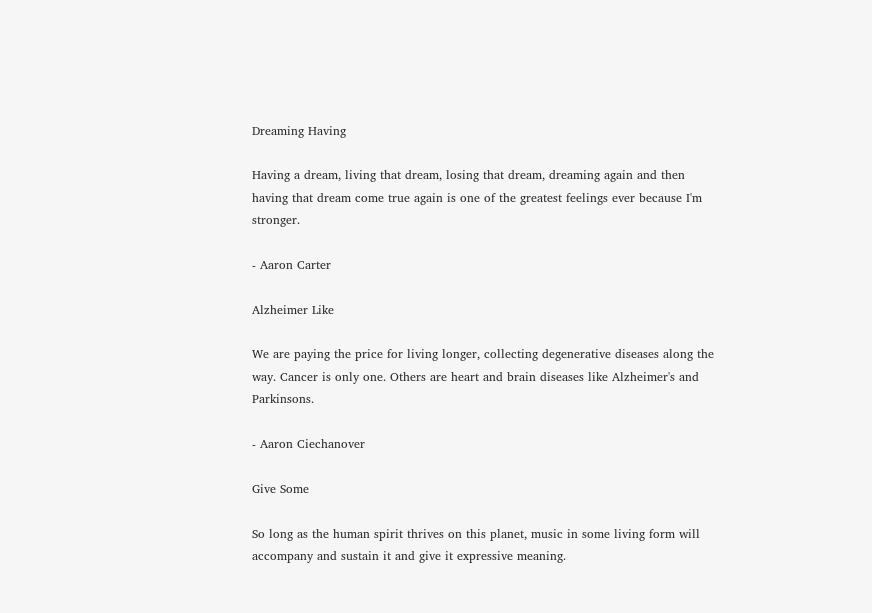Dreaming Having

Having a dream, living that dream, losing that dream, dreaming again and then having that dream come true again is one of the greatest feelings ever because I'm stronger.

- Aaron Carter

Alzheimer Like

We are paying the price for living longer, collecting degenerative diseases along the way. Cancer is only one. Others are heart and brain diseases like Alzheimer's and Parkinsons.

- Aaron Ciechanover

Give Some

So long as the human spirit thrives on this planet, music in some living form will accompany and sustain it and give it expressive meaning.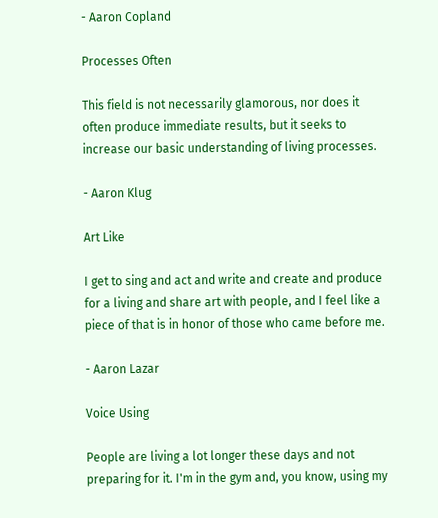- Aaron Copland

Processes Often

This field is not necessarily glamorous, nor does it often produce immediate results, but it seeks to increase our basic understanding of living processes.

- Aaron Klug

Art Like

I get to sing and act and write and create and produce for a living and share art with people, and I feel like a piece of that is in honor of those who came before me.

- Aaron Lazar

Voice Using

People are living a lot longer these days and not preparing for it. I'm in the gym and, you know, using my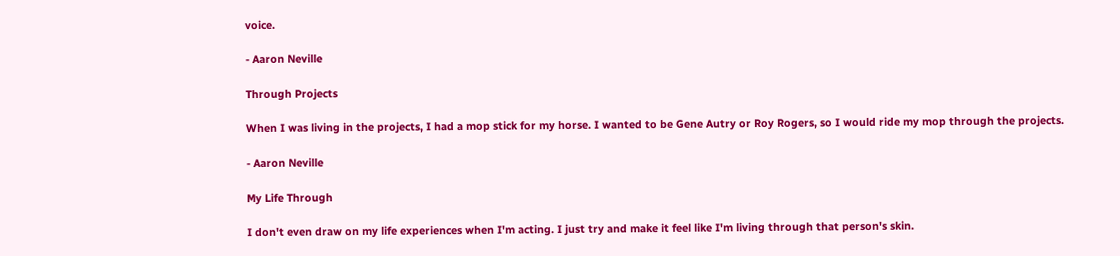voice.

- Aaron Neville

Through Projects

When I was living in the projects, I had a mop stick for my horse. I wanted to be Gene Autry or Roy Rogers, so I would ride my mop through the projects.

- Aaron Neville

My Life Through

I don't even draw on my life experiences when I'm acting. I just try and make it feel like I'm living through that person's skin.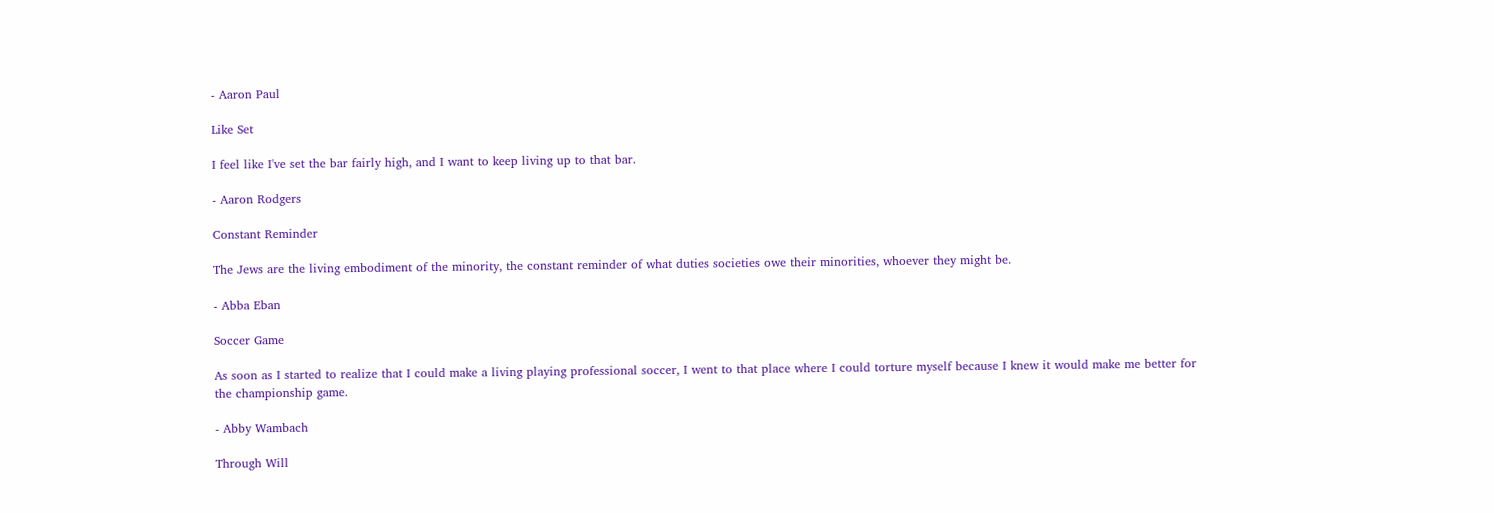- Aaron Paul

Like Set

I feel like I've set the bar fairly high, and I want to keep living up to that bar.

- Aaron Rodgers

Constant Reminder

The Jews are the living embodiment of the minority, the constant reminder of what duties societies owe their minorities, whoever they might be.

- Abba Eban

Soccer Game

As soon as I started to realize that I could make a living playing professional soccer, I went to that place where I could torture myself because I knew it would make me better for the championship game.

- Abby Wambach

Through Will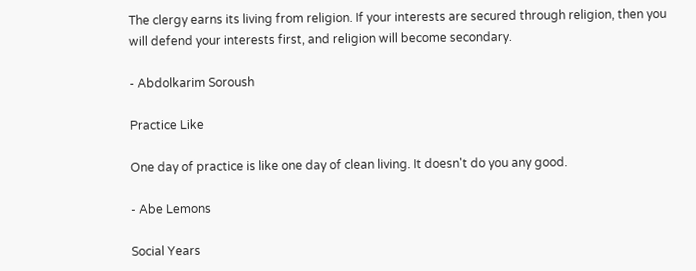The clergy earns its living from religion. If your interests are secured through religion, then you will defend your interests first, and religion will become secondary.

- Abdolkarim Soroush

Practice Like

One day of practice is like one day of clean living. It doesn't do you any good.

- Abe Lemons

Social Years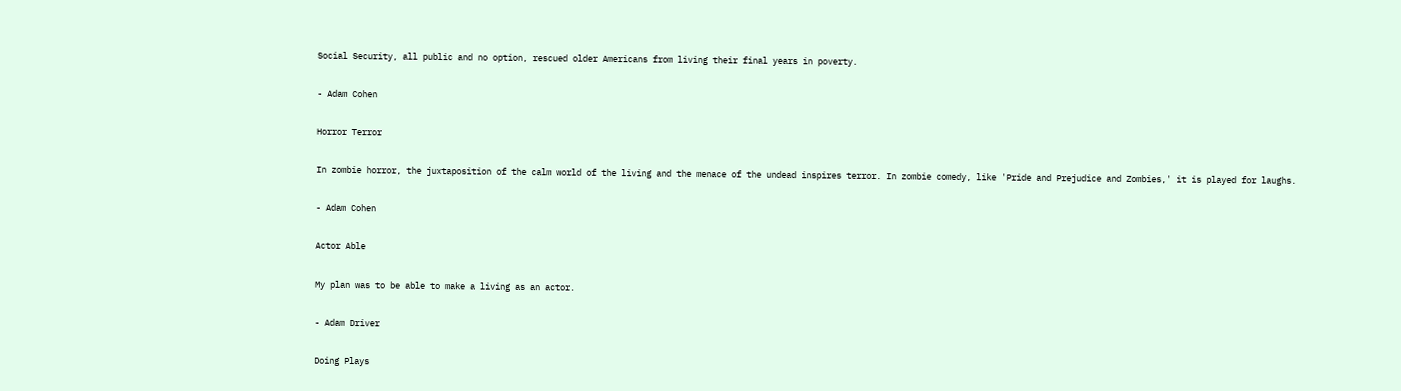Social Security, all public and no option, rescued older Americans from living their final years in poverty.

- Adam Cohen

Horror Terror

In zombie horror, the juxtaposition of the calm world of the living and the menace of the undead inspires terror. In zombie comedy, like 'Pride and Prejudice and Zombies,' it is played for laughs.

- Adam Cohen

Actor Able

My plan was to be able to make a living as an actor.

- Adam Driver

Doing Plays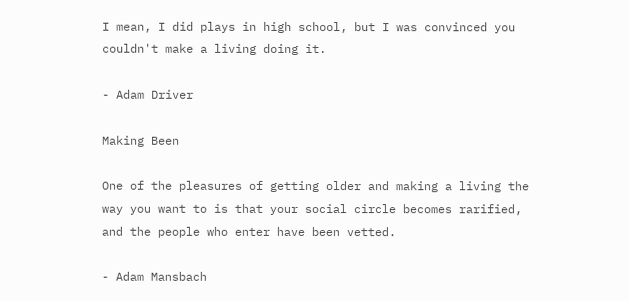I mean, I did plays in high school, but I was convinced you couldn't make a living doing it.

- Adam Driver

Making Been

One of the pleasures of getting older and making a living the way you want to is that your social circle becomes rarified, and the people who enter have been vetted.

- Adam Mansbach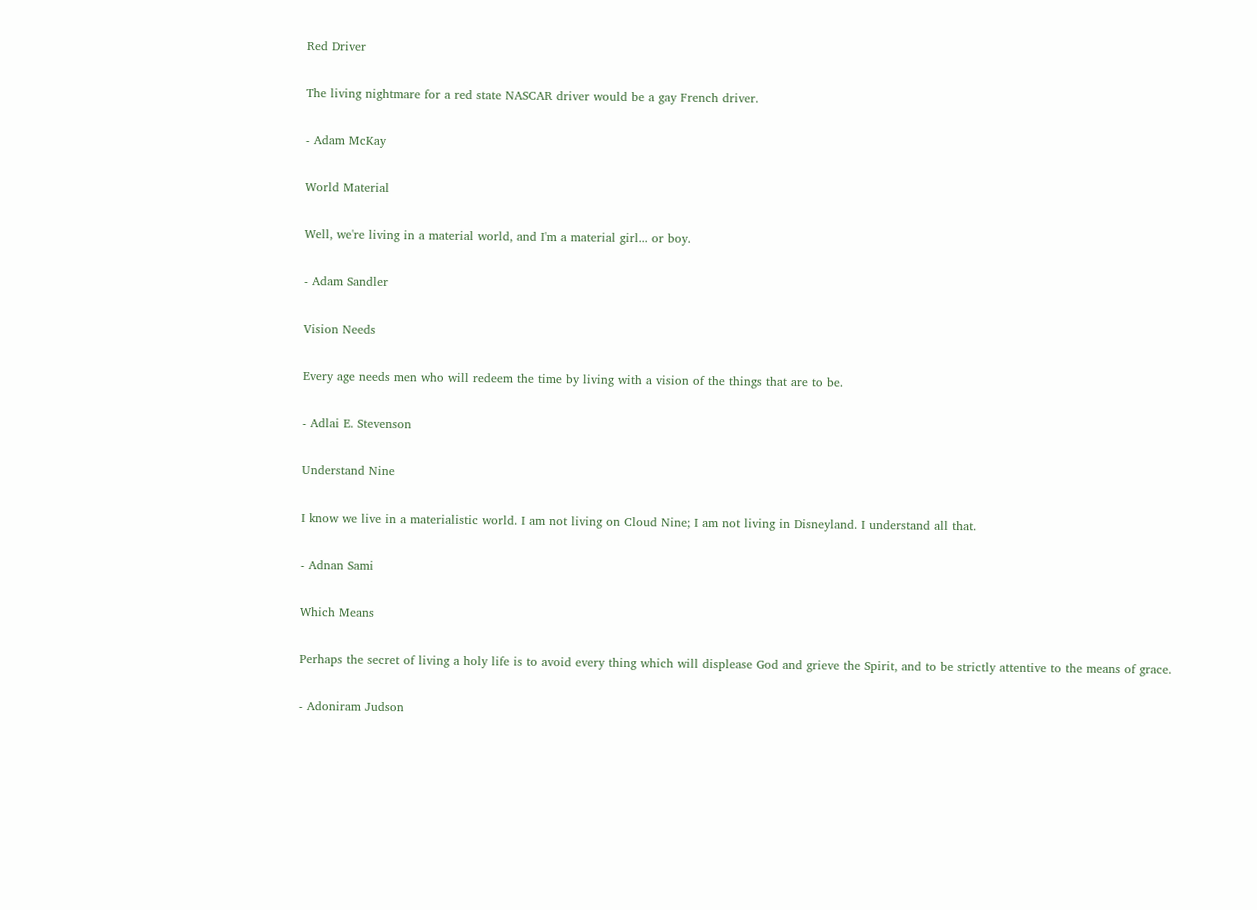Red Driver

The living nightmare for a red state NASCAR driver would be a gay French driver.

- Adam McKay

World Material

Well, we're living in a material world, and I'm a material girl... or boy.

- Adam Sandler

Vision Needs

Every age needs men who will redeem the time by living with a vision of the things that are to be.

- Adlai E. Stevenson

Understand Nine

I know we live in a materialistic world. I am not living on Cloud Nine; I am not living in Disneyland. I understand all that.

- Adnan Sami

Which Means

Perhaps the secret of living a holy life is to avoid every thing which will displease God and grieve the Spirit, and to be strictly attentive to the means of grace.

- Adoniram Judson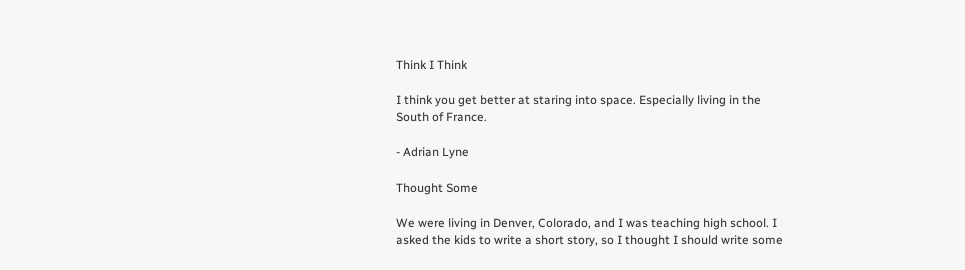Think I Think

I think you get better at staring into space. Especially living in the South of France.

- Adrian Lyne

Thought Some

We were living in Denver, Colorado, and I was teaching high school. I asked the kids to write a short story, so I thought I should write some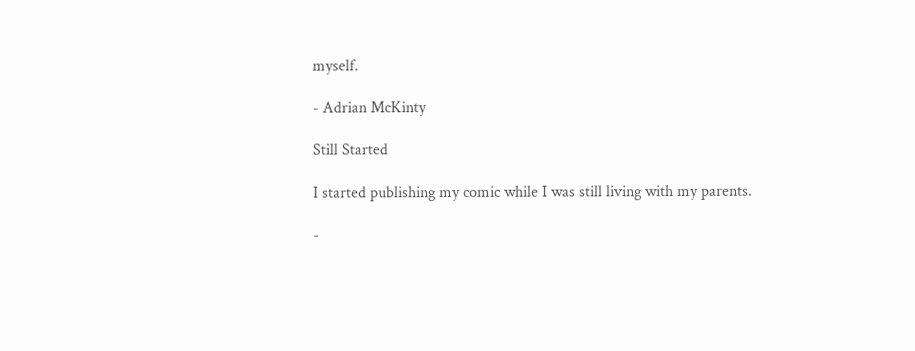myself.

- Adrian McKinty

Still Started

I started publishing my comic while I was still living with my parents.

-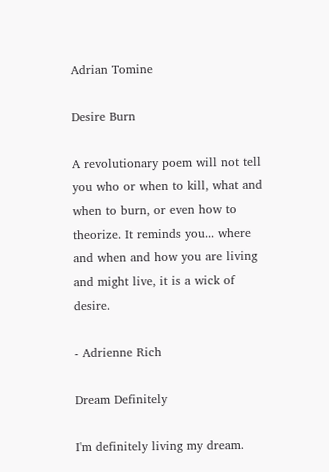Adrian Tomine

Desire Burn

A revolutionary poem will not tell you who or when to kill, what and when to burn, or even how to theorize. It reminds you... where and when and how you are living and might live, it is a wick of desire.

- Adrienne Rich

Dream Definitely

I'm definitely living my dream.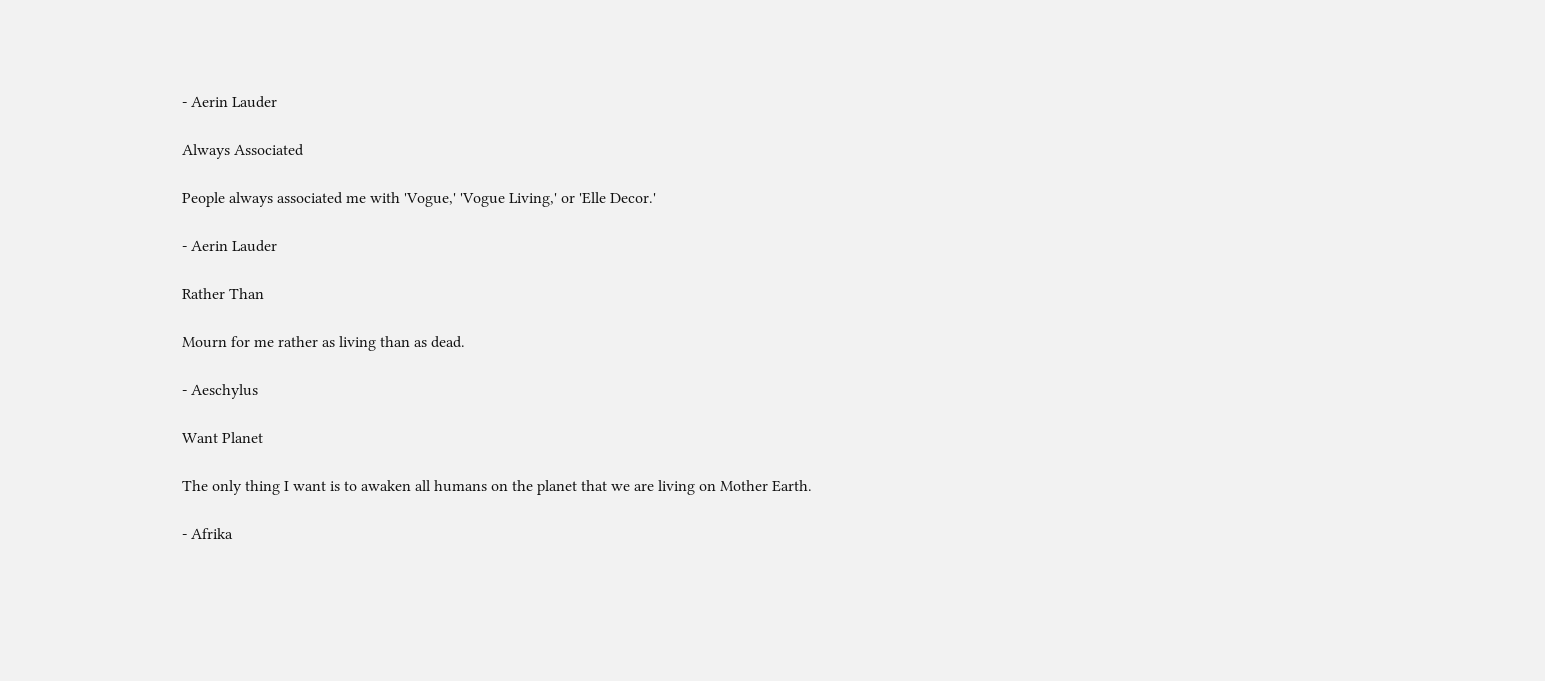- Aerin Lauder

Always Associated

People always associated me with 'Vogue,' 'Vogue Living,' or 'Elle Decor.'

- Aerin Lauder

Rather Than

Mourn for me rather as living than as dead.

- Aeschylus

Want Planet

The only thing I want is to awaken all humans on the planet that we are living on Mother Earth.

- Afrika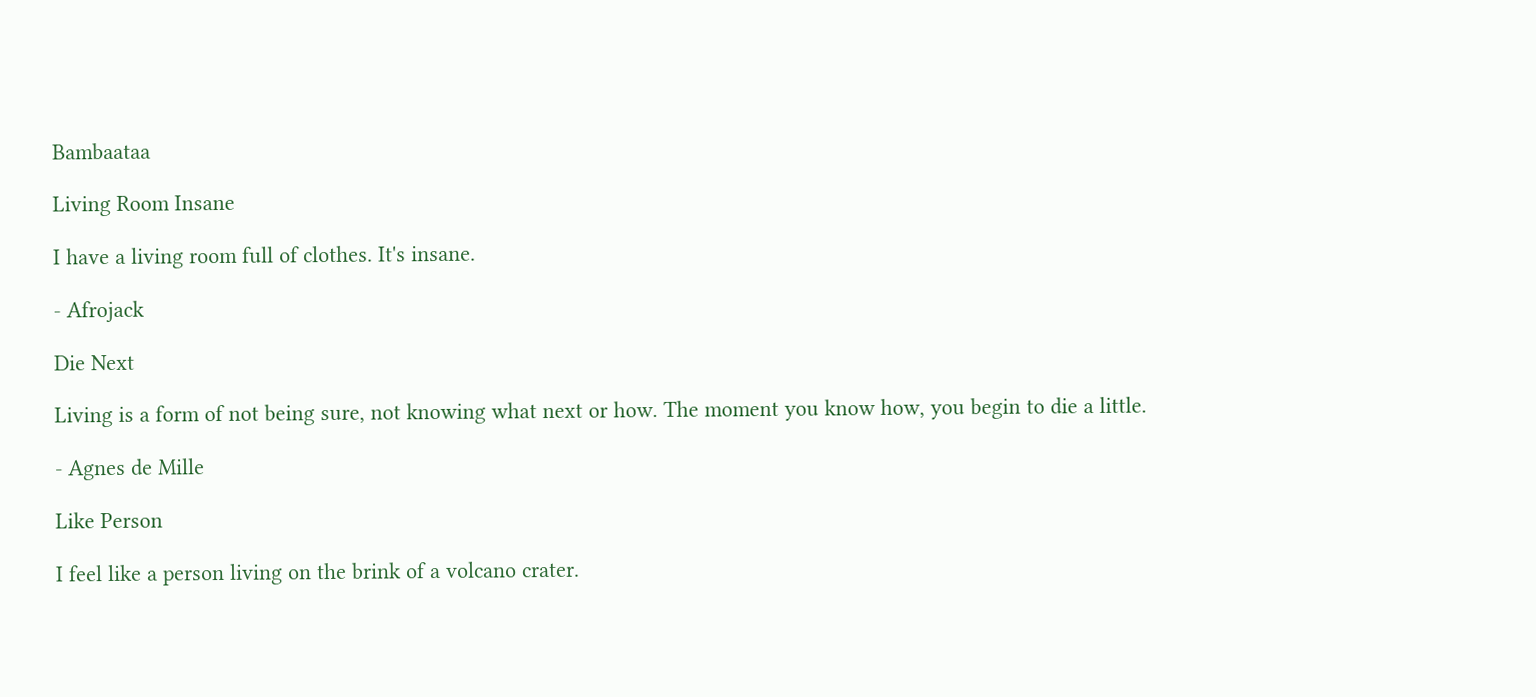Bambaataa

Living Room Insane

I have a living room full of clothes. It's insane.

- Afrojack

Die Next

Living is a form of not being sure, not knowing what next or how. The moment you know how, you begin to die a little.

- Agnes de Mille

Like Person

I feel like a person living on the brink of a volcano crater.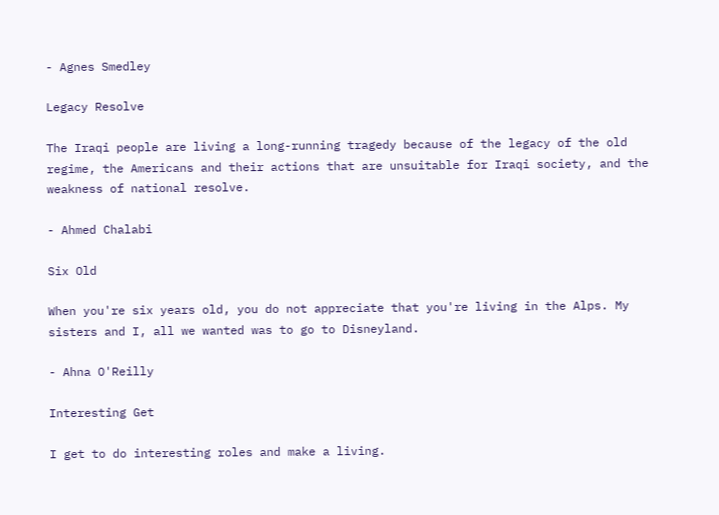- Agnes Smedley

Legacy Resolve

The Iraqi people are living a long-running tragedy because of the legacy of the old regime, the Americans and their actions that are unsuitable for Iraqi society, and the weakness of national resolve.

- Ahmed Chalabi

Six Old

When you're six years old, you do not appreciate that you're living in the Alps. My sisters and I, all we wanted was to go to Disneyland.

- Ahna O'Reilly

Interesting Get

I get to do interesting roles and make a living.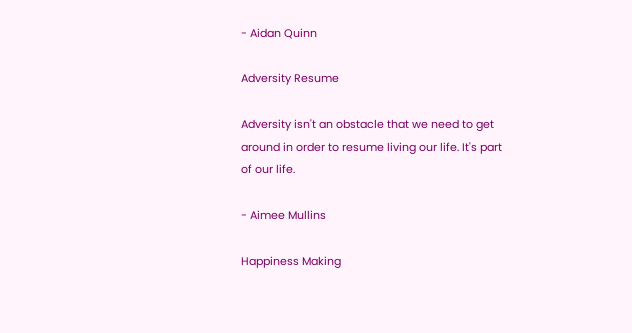- Aidan Quinn

Adversity Resume

Adversity isn't an obstacle that we need to get around in order to resume living our life. It's part of our life.

- Aimee Mullins

Happiness Making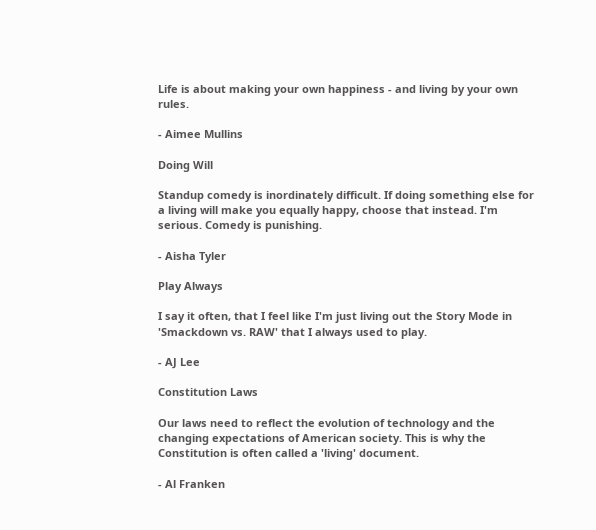Life is about making your own happiness - and living by your own rules.

- Aimee Mullins

Doing Will

Standup comedy is inordinately difficult. If doing something else for a living will make you equally happy, choose that instead. I'm serious. Comedy is punishing.

- Aisha Tyler

Play Always

I say it often, that I feel like I'm just living out the Story Mode in 'Smackdown vs. RAW' that I always used to play.

- AJ Lee

Constitution Laws

Our laws need to reflect the evolution of technology and the changing expectations of American society. This is why the Constitution is often called a 'living' document.

- Al Franken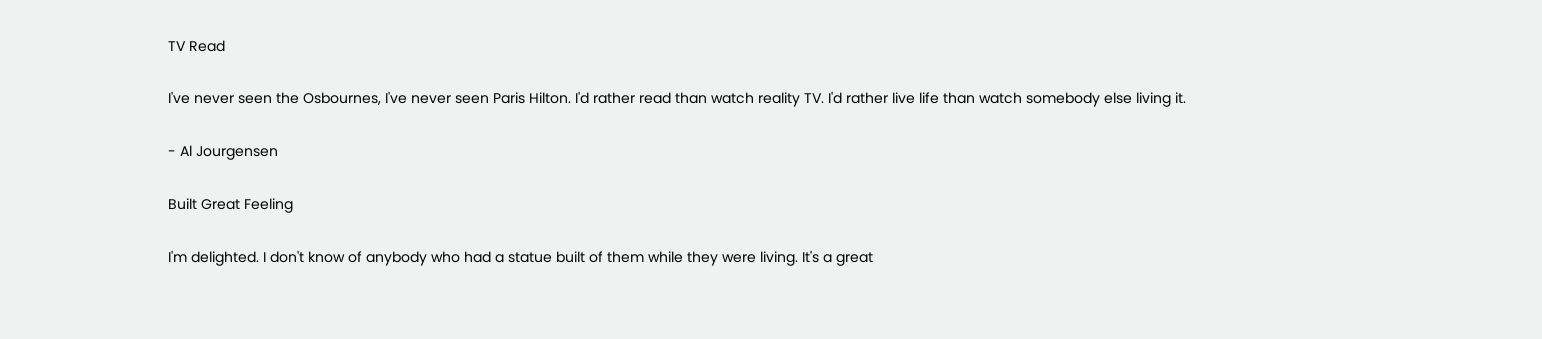TV Read

I've never seen the Osbournes, I've never seen Paris Hilton. I'd rather read than watch reality TV. I'd rather live life than watch somebody else living it.

- Al Jourgensen

Built Great Feeling

I'm delighted. I don't know of anybody who had a statue built of them while they were living. It's a great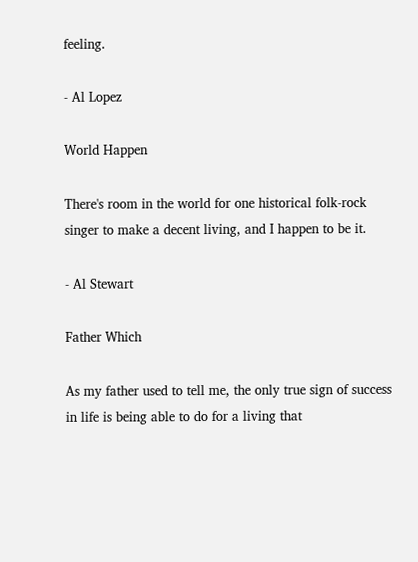feeling.

- Al Lopez

World Happen

There's room in the world for one historical folk-rock singer to make a decent living, and I happen to be it.

- Al Stewart

Father Which

As my father used to tell me, the only true sign of success in life is being able to do for a living that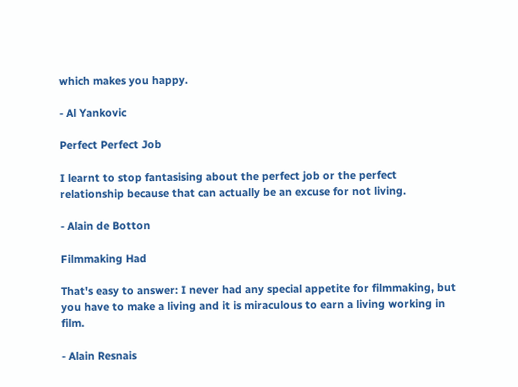which makes you happy.

- Al Yankovic

Perfect Perfect Job

I learnt to stop fantasising about the perfect job or the perfect relationship because that can actually be an excuse for not living.

- Alain de Botton

Filmmaking Had

That's easy to answer: I never had any special appetite for filmmaking, but you have to make a living and it is miraculous to earn a living working in film.

- Alain Resnais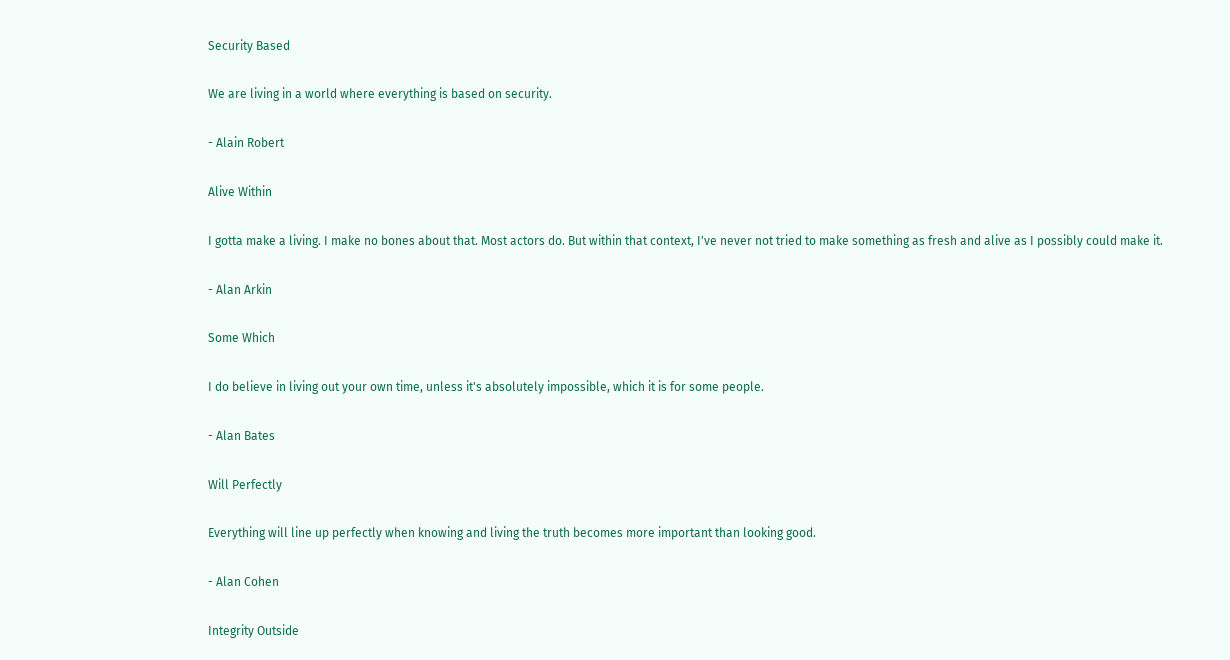Security Based

We are living in a world where everything is based on security.

- Alain Robert

Alive Within

I gotta make a living. I make no bones about that. Most actors do. But within that context, I've never not tried to make something as fresh and alive as I possibly could make it.

- Alan Arkin

Some Which

I do believe in living out your own time, unless it's absolutely impossible, which it is for some people.

- Alan Bates

Will Perfectly

Everything will line up perfectly when knowing and living the truth becomes more important than looking good.

- Alan Cohen

Integrity Outside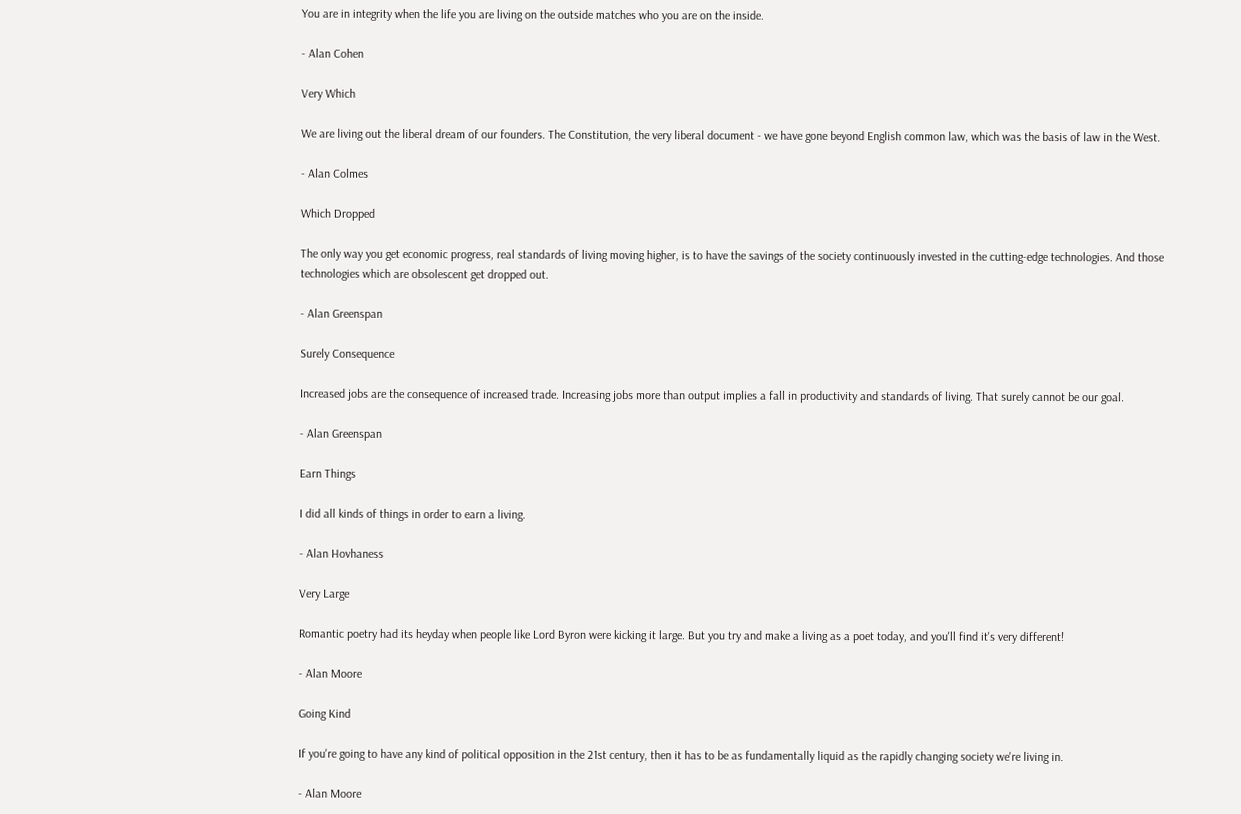You are in integrity when the life you are living on the outside matches who you are on the inside.

- Alan Cohen

Very Which

We are living out the liberal dream of our founders. The Constitution, the very liberal document - we have gone beyond English common law, which was the basis of law in the West.

- Alan Colmes

Which Dropped

The only way you get economic progress, real standards of living moving higher, is to have the savings of the society continuously invested in the cutting-edge technologies. And those technologies which are obsolescent get dropped out.

- Alan Greenspan

Surely Consequence

Increased jobs are the consequence of increased trade. Increasing jobs more than output implies a fall in productivity and standards of living. That surely cannot be our goal.

- Alan Greenspan

Earn Things

I did all kinds of things in order to earn a living.

- Alan Hovhaness

Very Large

Romantic poetry had its heyday when people like Lord Byron were kicking it large. But you try and make a living as a poet today, and you'll find it's very different!

- Alan Moore

Going Kind

If you're going to have any kind of political opposition in the 21st century, then it has to be as fundamentally liquid as the rapidly changing society we're living in.

- Alan Moore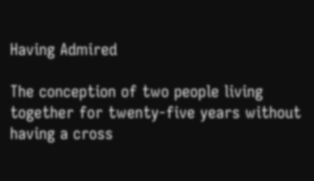Having Admired

The conception of two people living together for twenty-five years without having a cross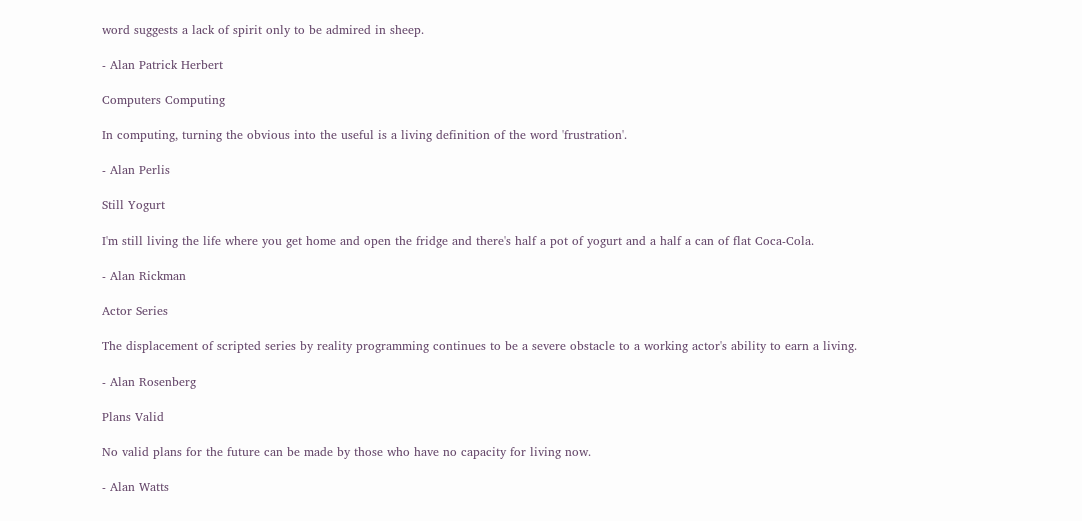word suggests a lack of spirit only to be admired in sheep.

- Alan Patrick Herbert

Computers Computing

In computing, turning the obvious into the useful is a living definition of the word 'frustration'.

- Alan Perlis

Still Yogurt

I'm still living the life where you get home and open the fridge and there's half a pot of yogurt and a half a can of flat Coca-Cola.

- Alan Rickman

Actor Series

The displacement of scripted series by reality programming continues to be a severe obstacle to a working actor's ability to earn a living.

- Alan Rosenberg

Plans Valid

No valid plans for the future can be made by those who have no capacity for living now.

- Alan Watts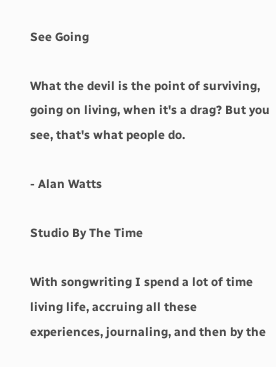See Going

What the devil is the point of surviving, going on living, when it's a drag? But you see, that's what people do.

- Alan Watts

Studio By The Time

With songwriting I spend a lot of time living life, accruing all these experiences, journaling, and then by the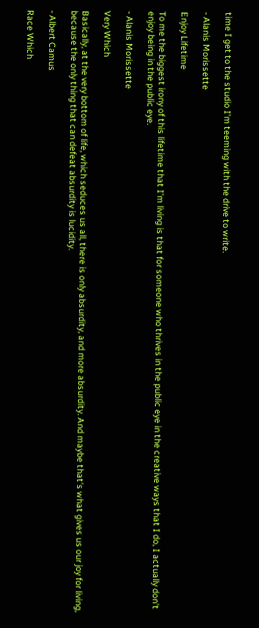time I get to the studio I'm teeming with the drive to write.

- Alanis Morissette

Enjoy Lifetime

To me the biggest irony of this lifetime that I'm living is that for someone who thrives in the public eye in the creative ways that I do, I actually don't enjoy being in the public eye.

- Alanis Morissette

Very Which

Basically, at the very bottom of life, which seduces us all, there is only absurdity, and more absurdity. And maybe that's what gives us our joy for living, because the only thing that can defeat absurdity is lucidity.

- Albert Camus

Race Which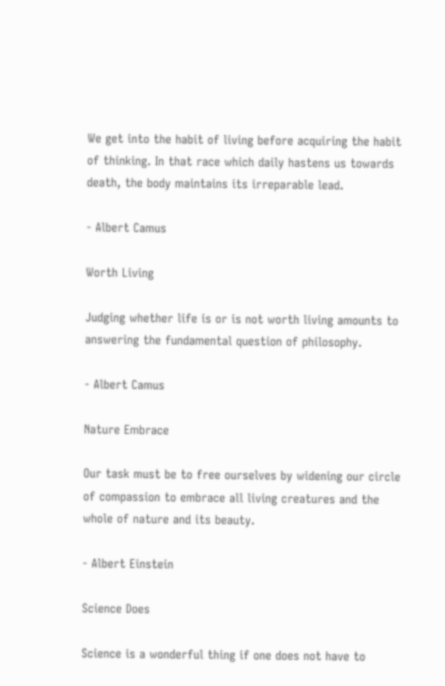We get into the habit of living before acquiring the habit of thinking. In that race which daily hastens us towards death, the body maintains its irreparable lead.

- Albert Camus

Worth Living

Judging whether life is or is not worth living amounts to answering the fundamental question of philosophy.

- Albert Camus

Nature Embrace

Our task must be to free ourselves by widening our circle of compassion to embrace all living creatures and the whole of nature and its beauty.

- Albert Einstein

Science Does

Science is a wonderful thing if one does not have to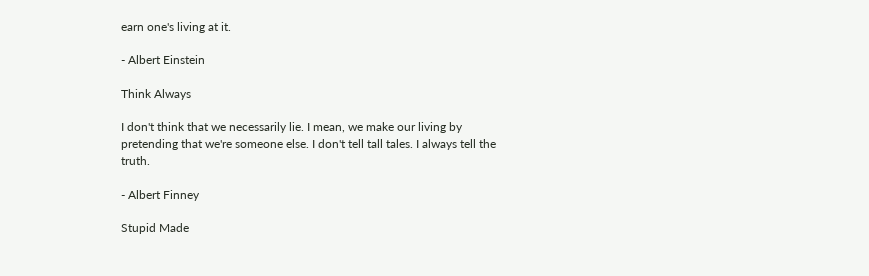earn one's living at it.

- Albert Einstein

Think Always

I don't think that we necessarily lie. I mean, we make our living by pretending that we're someone else. I don't tell tall tales. I always tell the truth.

- Albert Finney

Stupid Made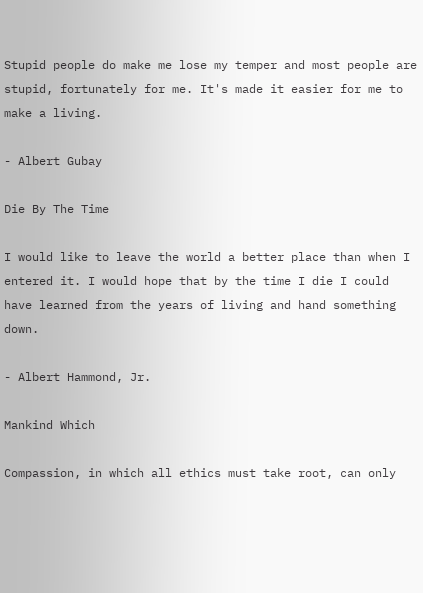Stupid people do make me lose my temper and most people are stupid, fortunately for me. It's made it easier for me to make a living.

- Albert Gubay

Die By The Time

I would like to leave the world a better place than when I entered it. I would hope that by the time I die I could have learned from the years of living and hand something down.

- Albert Hammond, Jr.

Mankind Which

Compassion, in which all ethics must take root, can only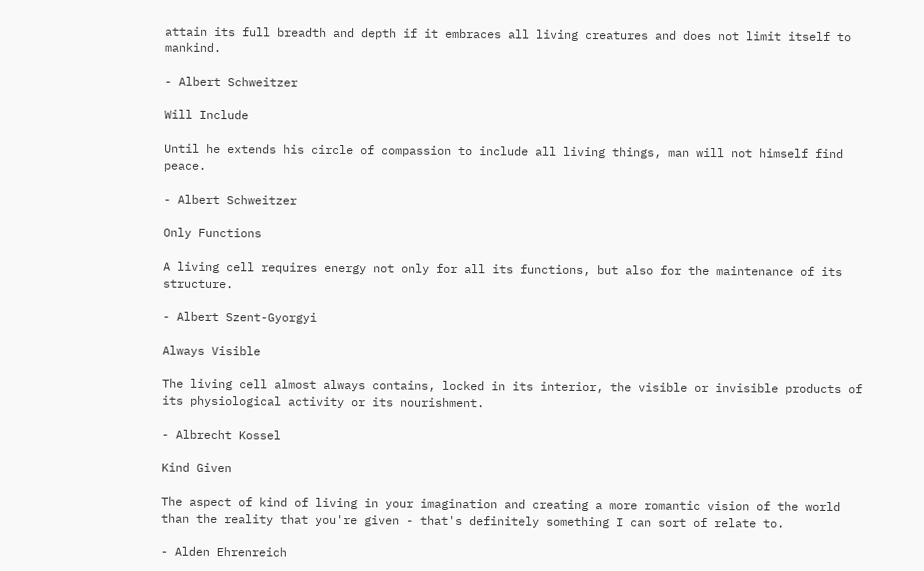attain its full breadth and depth if it embraces all living creatures and does not limit itself to mankind.

- Albert Schweitzer

Will Include

Until he extends his circle of compassion to include all living things, man will not himself find peace.

- Albert Schweitzer

Only Functions

A living cell requires energy not only for all its functions, but also for the maintenance of its structure.

- Albert Szent-Gyorgyi

Always Visible

The living cell almost always contains, locked in its interior, the visible or invisible products of its physiological activity or its nourishment.

- Albrecht Kossel

Kind Given

The aspect of kind of living in your imagination and creating a more romantic vision of the world than the reality that you're given - that's definitely something I can sort of relate to.

- Alden Ehrenreich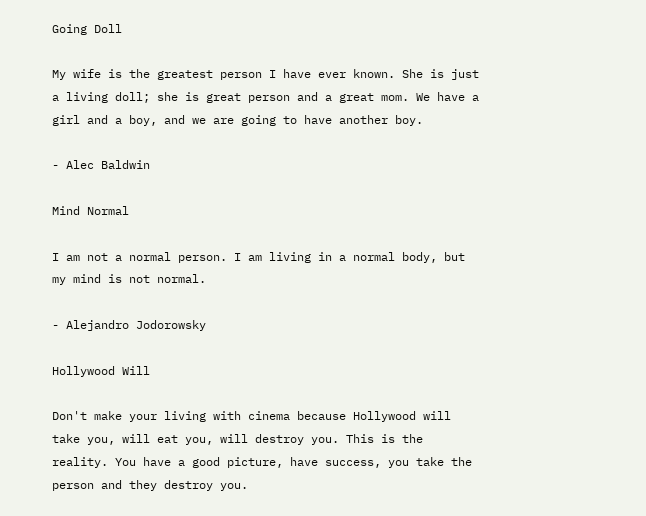Going Doll

My wife is the greatest person I have ever known. She is just a living doll; she is great person and a great mom. We have a girl and a boy, and we are going to have another boy.

- Alec Baldwin

Mind Normal

I am not a normal person. I am living in a normal body, but my mind is not normal.

- Alejandro Jodorowsky

Hollywood Will

Don't make your living with cinema because Hollywood will take you, will eat you, will destroy you. This is the reality. You have a good picture, have success, you take the person and they destroy you.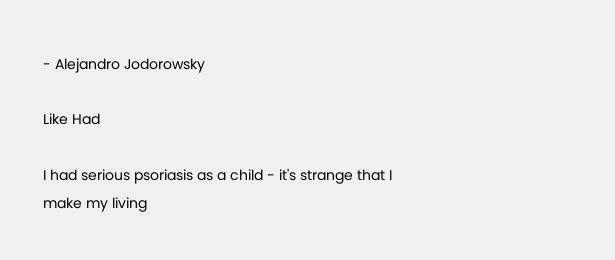- Alejandro Jodorowsky

Like Had

I had serious psoriasis as a child - it's strange that I make my living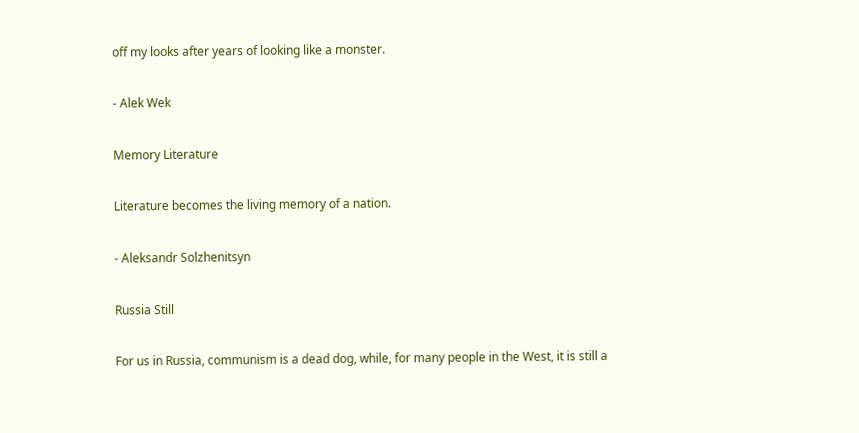off my looks after years of looking like a monster.

- Alek Wek

Memory Literature

Literature becomes the living memory of a nation.

- Aleksandr Solzhenitsyn

Russia Still

For us in Russia, communism is a dead dog, while, for many people in the West, it is still a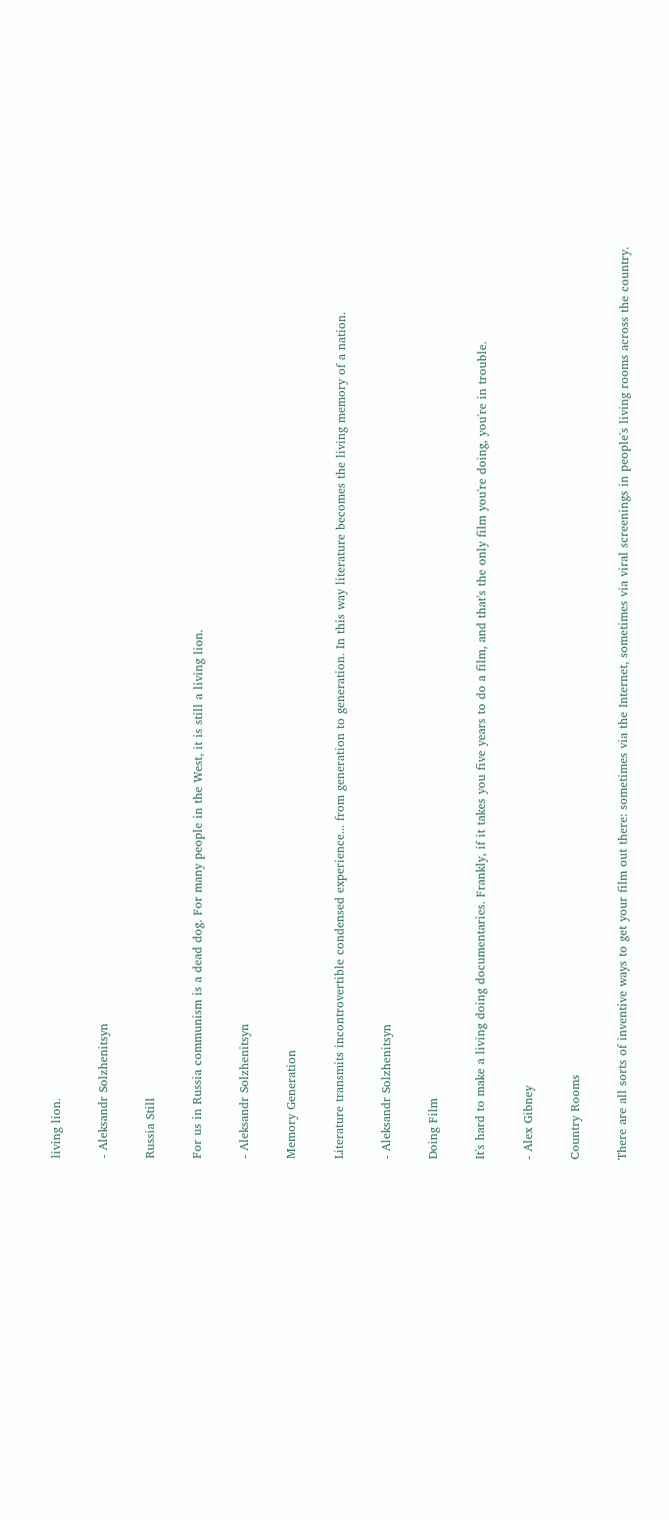living lion.

- Aleksandr Solzhenitsyn

Russia Still

For us in Russia communism is a dead dog. For many people in the West, it is still a living lion.

- Aleksandr Solzhenitsyn

Memory Generation

Literature transmits incontrovertible condensed experience... from generation to generation. In this way literature becomes the living memory of a nation.

- Aleksandr Solzhenitsyn

Doing Film

It's hard to make a living doing documentaries. Frankly, if it takes you five years to do a film, and that's the only film you're doing, you're in trouble.

- Alex Gibney

Country Rooms

There are all sorts of inventive ways to get your film out there: sometimes via the Internet, sometimes via viral screenings in people's living rooms across the country.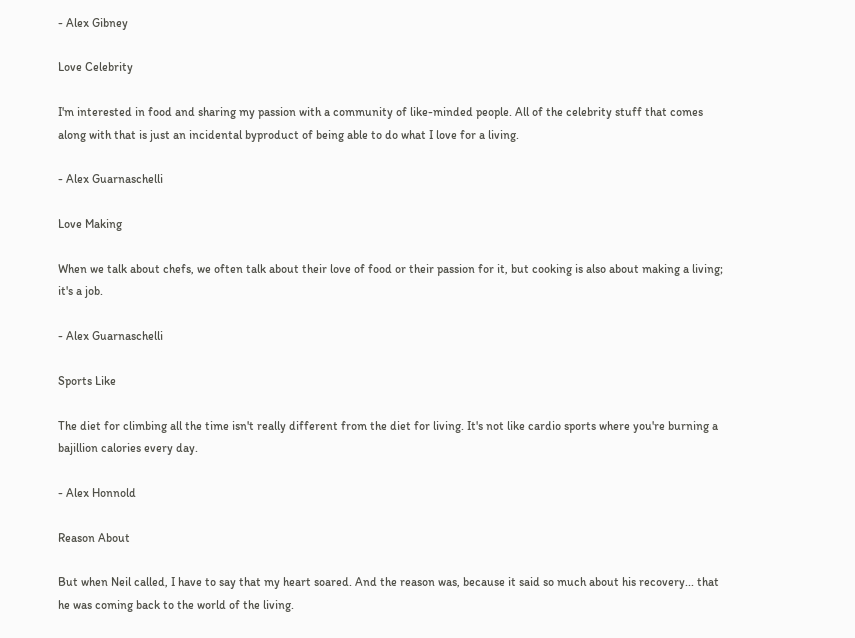- Alex Gibney

Love Celebrity

I'm interested in food and sharing my passion with a community of like-minded people. All of the celebrity stuff that comes along with that is just an incidental byproduct of being able to do what I love for a living.

- Alex Guarnaschelli

Love Making

When we talk about chefs, we often talk about their love of food or their passion for it, but cooking is also about making a living; it's a job.

- Alex Guarnaschelli

Sports Like

The diet for climbing all the time isn't really different from the diet for living. It's not like cardio sports where you're burning a bajillion calories every day.

- Alex Honnold

Reason About

But when Neil called, I have to say that my heart soared. And the reason was, because it said so much about his recovery... that he was coming back to the world of the living.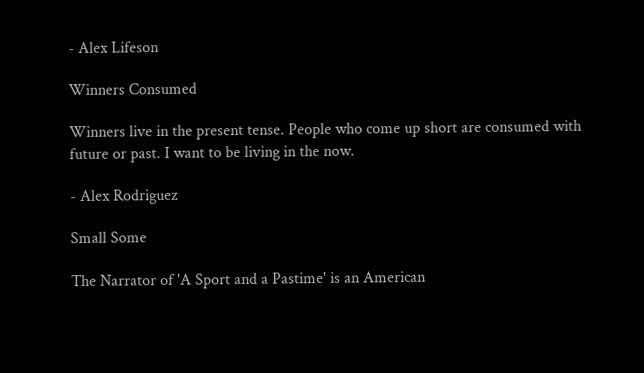- Alex Lifeson

Winners Consumed

Winners live in the present tense. People who come up short are consumed with future or past. I want to be living in the now.

- Alex Rodriguez

Small Some

The Narrator of 'A Sport and a Pastime' is an American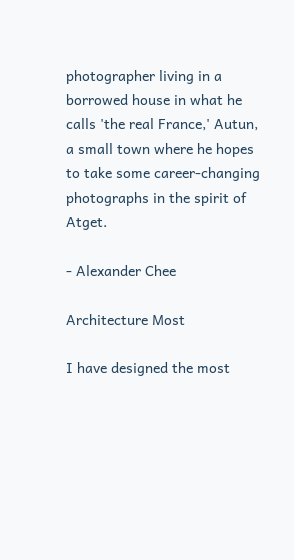photographer living in a borrowed house in what he calls 'the real France,' Autun, a small town where he hopes to take some career-changing photographs in the spirit of Atget.

- Alexander Chee

Architecture Most

I have designed the most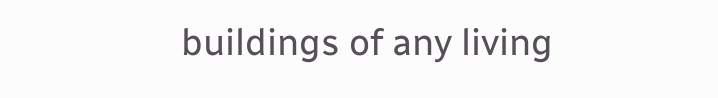buildings of any living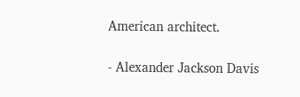American architect.

- Alexander Jackson Davis